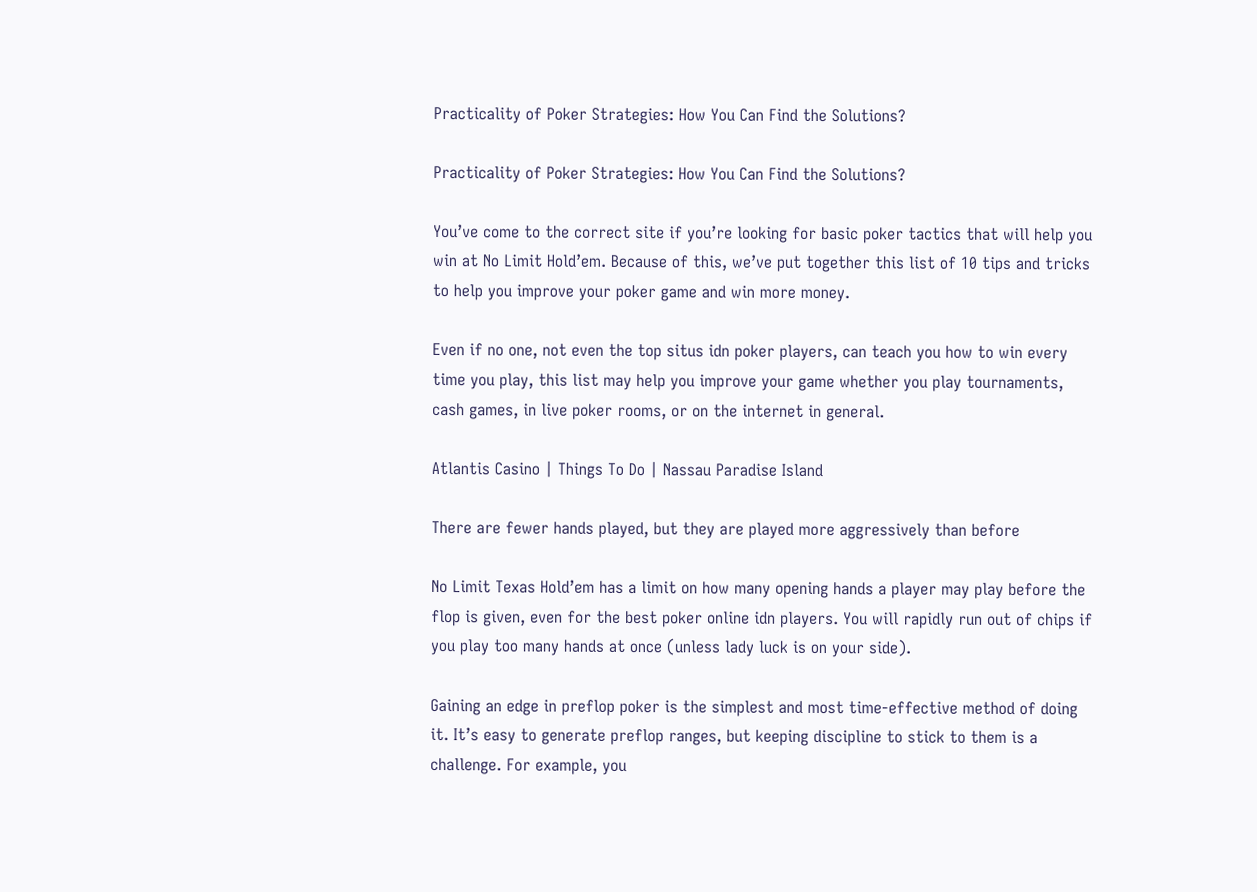Practicality of Poker Strategies: How You Can Find the Solutions?

Practicality of Poker Strategies: How You Can Find the Solutions?

You’ve come to the correct site if you’re looking for basic poker tactics that will help you win at No Limit Hold’em. Because of this, we’ve put together this list of 10 tips and tricks to help you improve your poker game and win more money.

Even if no one, not even the top situs idn poker players, can teach you how to win every time you play, this list may help you improve your game whether you play tournaments, cash games, in live poker rooms, or on the internet in general.

Atlantis Casino | Things To Do | Nassau Paradise Island

There are fewer hands played, but they are played more aggressively than before

No Limit Texas Hold’em has a limit on how many opening hands a player may play before the flop is given, even for the best poker online idn players. You will rapidly run out of chips if you play too many hands at once (unless lady luck is on your side).

Gaining an edge in preflop poker is the simplest and most time-effective method of doing it. It’s easy to generate preflop ranges, but keeping discipline to stick to them is a challenge. For example, you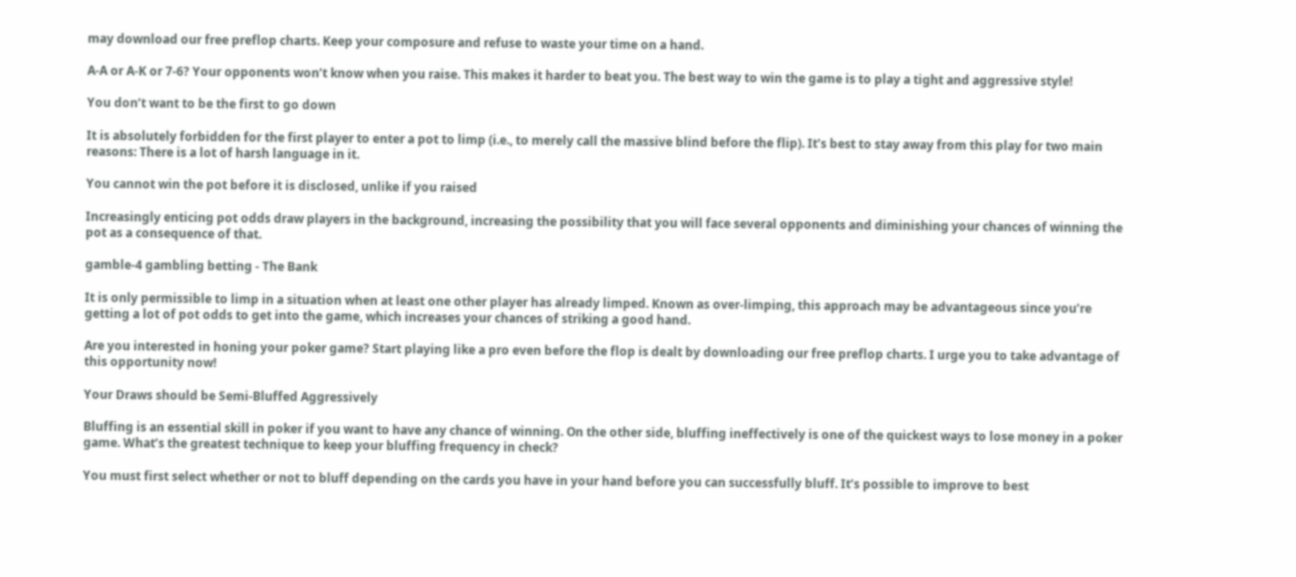may download our free preflop charts. Keep your composure and refuse to waste your time on a hand.

A-A or A-K or 7-6? Your opponents won’t know when you raise. This makes it harder to beat you. The best way to win the game is to play a tight and aggressive style!

You don’t want to be the first to go down

It is absolutely forbidden for the first player to enter a pot to limp (i.e., to merely call the massive blind before the flip). It’s best to stay away from this play for two main reasons: There is a lot of harsh language in it.

You cannot win the pot before it is disclosed, unlike if you raised

Increasingly enticing pot odds draw players in the background, increasing the possibility that you will face several opponents and diminishing your chances of winning the pot as a consequence of that.

gamble-4 gambling betting - The Bank

It is only permissible to limp in a situation when at least one other player has already limped. Known as over-limping, this approach may be advantageous since you’re getting a lot of pot odds to get into the game, which increases your chances of striking a good hand.

Are you interested in honing your poker game? Start playing like a pro even before the flop is dealt by downloading our free preflop charts. I urge you to take advantage of this opportunity now!

Your Draws should be Semi-Bluffed Aggressively

Bluffing is an essential skill in poker if you want to have any chance of winning. On the other side, bluffing ineffectively is one of the quickest ways to lose money in a poker game. What’s the greatest technique to keep your bluffing frequency in check?

You must first select whether or not to bluff depending on the cards you have in your hand before you can successfully bluff. It’s possible to improve to best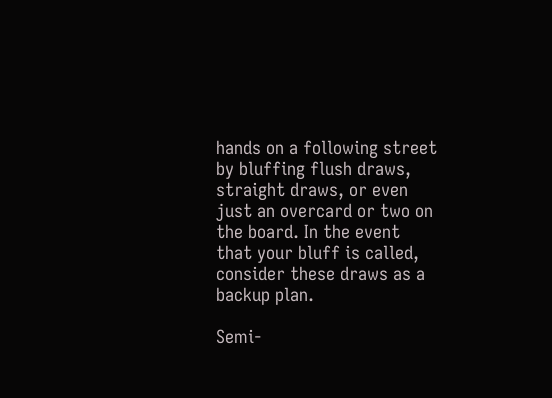hands on a following street by bluffing flush draws, straight draws, or even just an overcard or two on the board. In the event that your bluff is called, consider these draws as a backup plan.

Semi-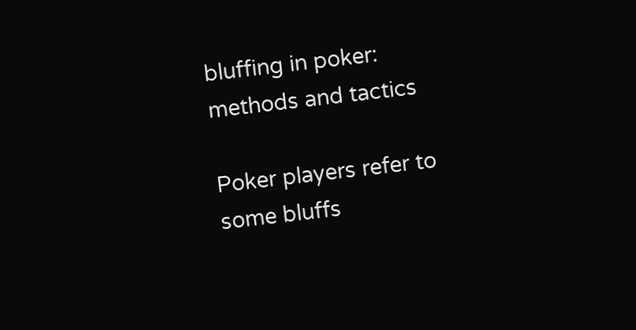bluffing in poker: methods and tactics

Poker players refer to some bluffs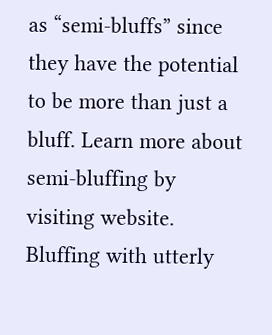as “semi-bluffs” since they have the potential to be more than just a bluff. Learn more about semi-bluffing by visiting website. Bluffing with utterly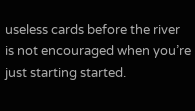useless cards before the river is not encouraged when you’re just starting started.